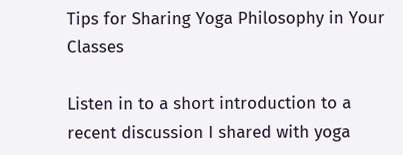Tips for Sharing Yoga Philosophy in Your Classes

Listen in to a short introduction to a recent discussion I shared with yoga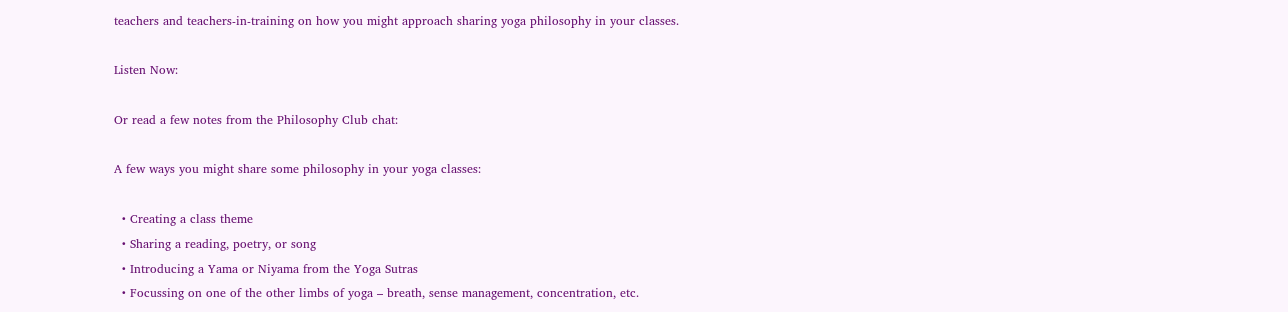teachers and teachers-in-training on how you might approach sharing yoga philosophy in your classes.

Listen Now:

Or read a few notes from the Philosophy Club chat:

A few ways you might share some philosophy in your yoga classes:

  • Creating a class theme
  • Sharing a reading, poetry, or song
  • Introducing a Yama or Niyama from the Yoga Sutras
  • Focussing on one of the other limbs of yoga – breath, sense management, concentration, etc.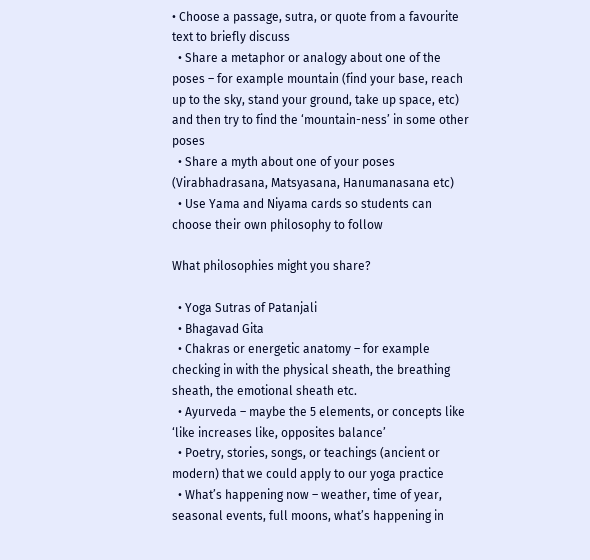• Choose a passage, sutra, or quote from a favourite text to briefly discuss
  • Share a metaphor or analogy about one of the poses – for example mountain (find your base, reach up to the sky, stand your ground, take up space, etc) and then try to find the ‘mountain-ness’ in some other poses
  • Share a myth about one of your poses (Virabhadrasana, Matsyasana, Hanumanasana etc)
  • Use Yama and Niyama cards so students can choose their own philosophy to follow

What philosophies might you share?

  • Yoga Sutras of Patanjali
  • Bhagavad Gita
  • Chakras or energetic anatomy – for example checking in with the physical sheath, the breathing sheath, the emotional sheath etc.
  • Ayurveda – maybe the 5 elements, or concepts like ‘like increases like, opposites balance’
  • Poetry, stories, songs, or teachings (ancient or modern) that we could apply to our yoga practice
  • What’s happening now – weather, time of year, seasonal events, full moons, what’s happening in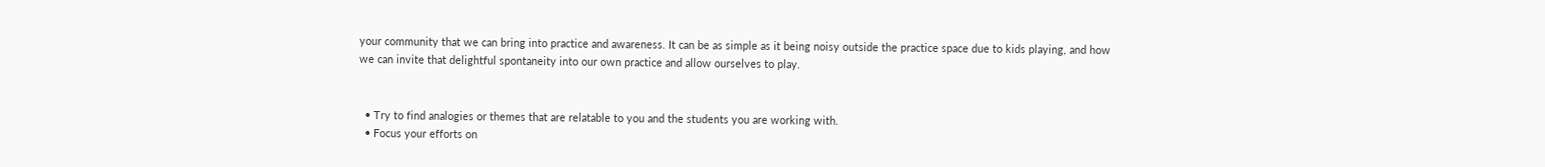your community that we can bring into practice and awareness. It can be as simple as it being noisy outside the practice space due to kids playing, and how we can invite that delightful spontaneity into our own practice and allow ourselves to play.


  • Try to find analogies or themes that are relatable to you and the students you are working with.
  • Focus your efforts on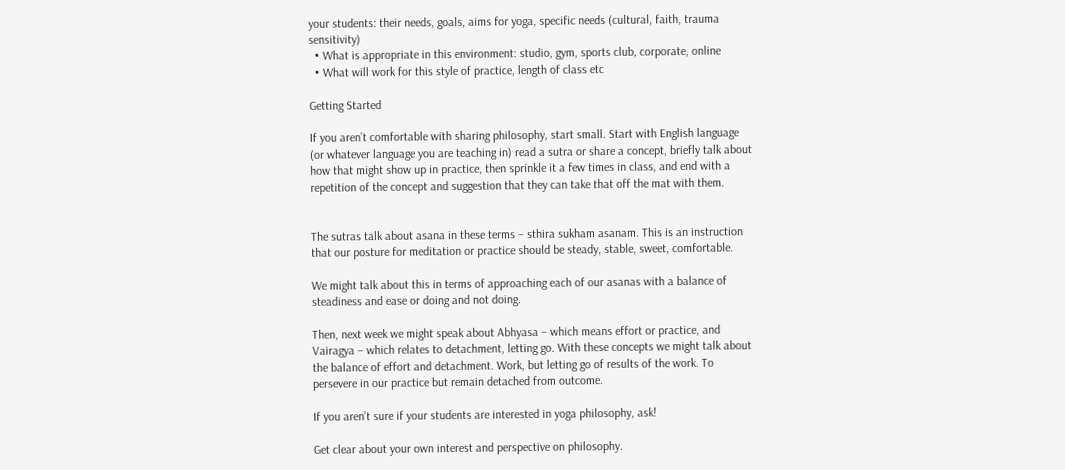your students: their needs, goals, aims for yoga, specific needs (cultural, faith, trauma sensitivity)
  • What is appropriate in this environment: studio, gym, sports club, corporate, online
  • What will work for this style of practice, length of class etc

Getting Started

If you aren’t comfortable with sharing philosophy, start small. Start with English language (or whatever language you are teaching in) read a sutra or share a concept, briefly talk about how that might show up in practice, then sprinkle it a few times in class, and end with a repetition of the concept and suggestion that they can take that off the mat with them.


The sutras talk about asana in these terms – sthira sukham asanam. This is an instruction that our posture for meditation or practice should be steady, stable, sweet, comfortable.

We might talk about this in terms of approaching each of our asanas with a balance of steadiness and ease or doing and not doing.

Then, next week we might speak about Abhyasa – which means effort or practice, and Vairagya – which relates to detachment, letting go. With these concepts we might talk about the balance of effort and detachment. Work, but letting go of results of the work. To persevere in our practice but remain detached from outcome.

If you aren’t sure if your students are interested in yoga philosophy, ask!

Get clear about your own interest and perspective on philosophy.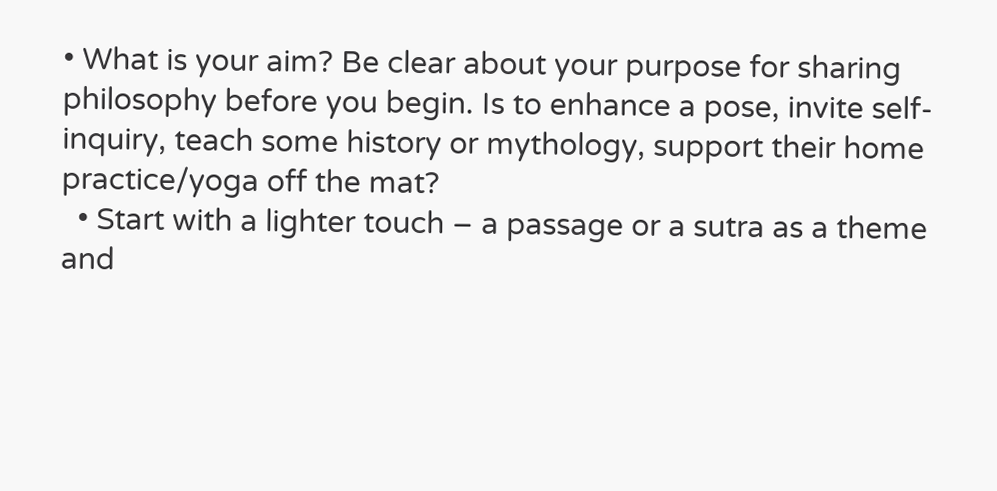• What is your aim? Be clear about your purpose for sharing philosophy before you begin. Is to enhance a pose, invite self-inquiry, teach some history or mythology, support their home practice/yoga off the mat?
  • Start with a lighter touch – a passage or a sutra as a theme and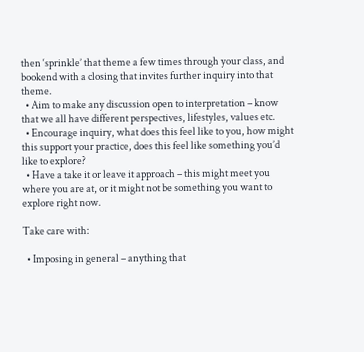then ‘sprinkle’ that theme a few times through your class, and bookend with a closing that invites further inquiry into that theme.
  • Aim to make any discussion open to interpretation – know that we all have different perspectives, lifestyles, values etc.
  • Encourage inquiry, what does this feel like to you, how might this support your practice, does this feel like something you’d like to explore?
  • Have a take it or leave it approach – this might meet you where you are at, or it might not be something you want to explore right now.

Take care with:

  • Imposing in general – anything that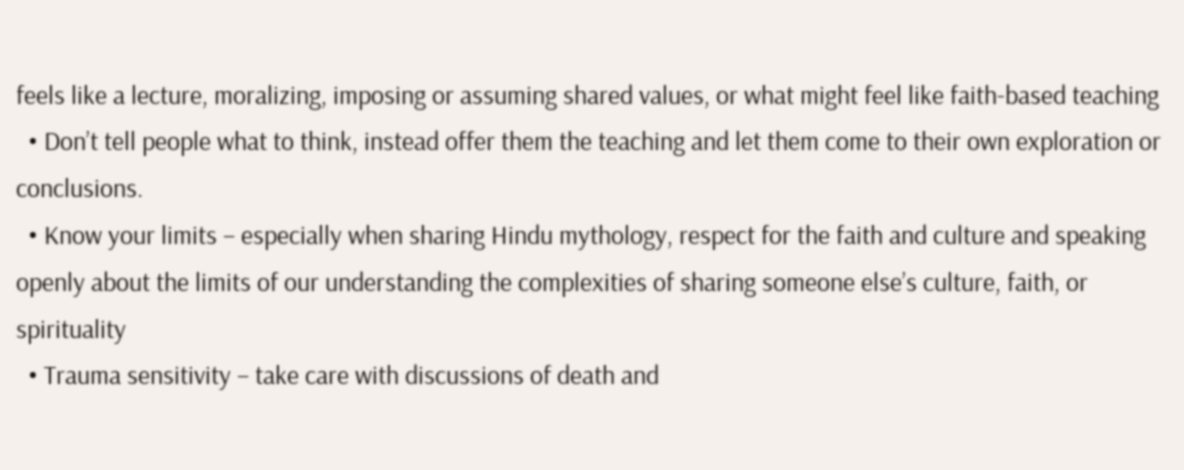feels like a lecture, moralizing, imposing or assuming shared values, or what might feel like faith-based teaching
  • Don’t tell people what to think, instead offer them the teaching and let them come to their own exploration or conclusions.
  • Know your limits – especially when sharing Hindu mythology, respect for the faith and culture and speaking openly about the limits of our understanding the complexities of sharing someone else’s culture, faith, or spirituality
  • Trauma sensitivity – take care with discussions of death and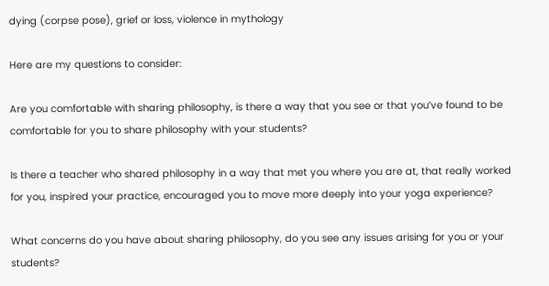dying (corpse pose), grief or loss, violence in mythology

Here are my questions to consider:

Are you comfortable with sharing philosophy, is there a way that you see or that you’ve found to be comfortable for you to share philosophy with your students?

Is there a teacher who shared philosophy in a way that met you where you are at, that really worked for you, inspired your practice, encouraged you to move more deeply into your yoga experience?

What concerns do you have about sharing philosophy, do you see any issues arising for you or your students?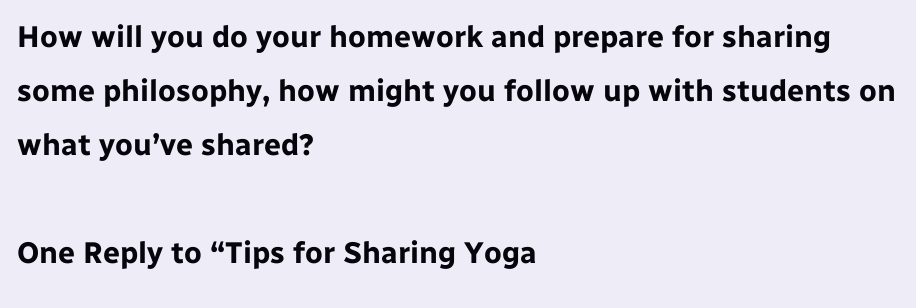How will you do your homework and prepare for sharing some philosophy, how might you follow up with students on what you’ve shared?

One Reply to “Tips for Sharing Yoga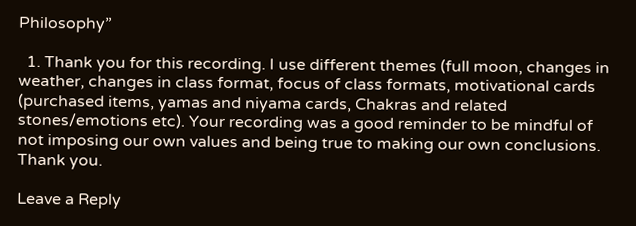Philosophy”

  1. Thank you for this recording. I use different themes (full moon, changes in weather, changes in class format, focus of class formats, motivational cards (purchased items, yamas and niyama cards, Chakras and related stones/emotions etc). Your recording was a good reminder to be mindful of not imposing our own values and being true to making our own conclusions. Thank you.

Leave a Reply